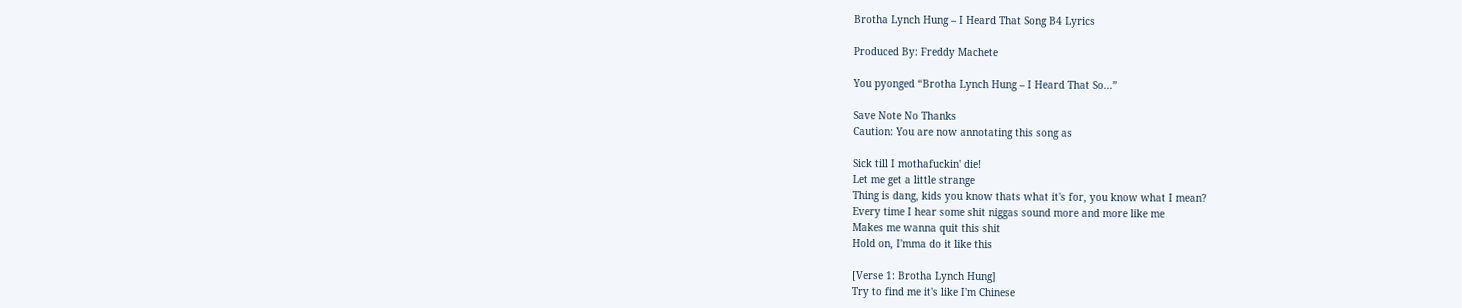Brotha Lynch Hung – I Heard That Song B4 Lyrics

Produced By: Freddy Machete

You pyonged “Brotha Lynch Hung – I Heard That So...”

Save Note No Thanks
Caution: You are now annotating this song as

Sick till I mothafuckin' die!
Let me get a little strange
Thing is dang, kids you know thats what it's for, you know what I mean?
Every time I hear some shit niggas sound more and more like me
Makes me wanna quit this shit
Hold on, I'mma do it like this

[Verse 1: Brotha Lynch Hung]
Try to find me it's like I'm Chinese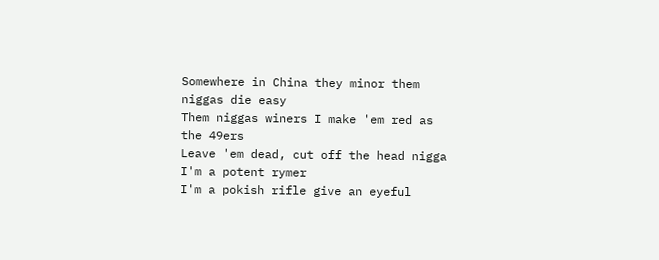Somewhere in China they minor them niggas die easy
Them niggas winers I make 'em red as the 49ers
Leave 'em dead, cut off the head nigga I'm a potent rymer
I'm a pokish rifle give an eyeful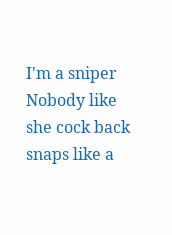I'm a sniper
Nobody like she cock back snaps like a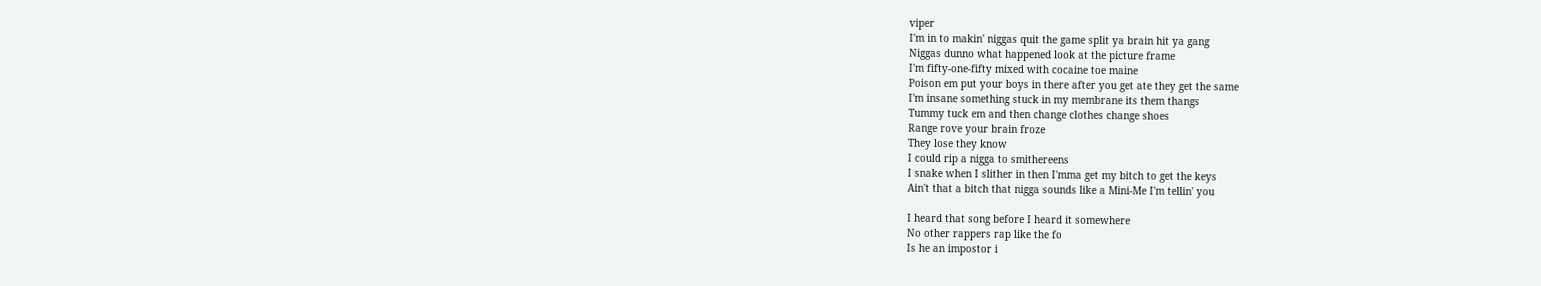viper
I'm in to makin' niggas quit the game split ya brain hit ya gang
Niggas dunno what happened look at the picture frame
I'm fifty-one-fifty mixed with cocaine toe maine
Poison em put your boys in there after you get ate they get the same
I'm insane something stuck in my membrane its them thangs
Tummy tuck em and then change clothes change shoes
Range rove your brain froze
They lose they know
I could rip a nigga to smithereens
I snake when I slither in then I'mma get my bitch to get the keys
Ain't that a bitch that nigga sounds like a Mini-Me I'm tellin' you

I heard that song before I heard it somewhere
No other rappers rap like the fo
Is he an impostor i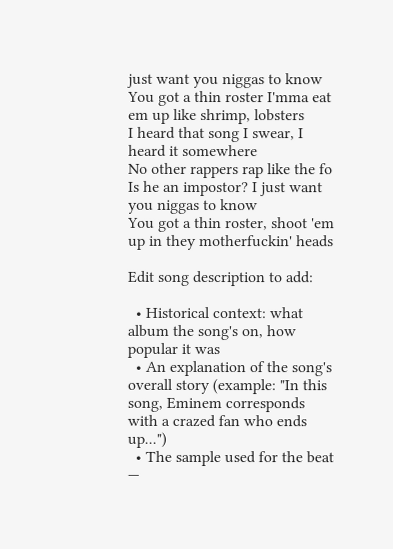just want you niggas to know
You got a thin roster I'mma eat em up like shrimp, lobsters
I heard that song I swear, I heard it somewhere
No other rappers rap like the fo
Is he an impostor? I just want you niggas to know
You got a thin roster, shoot 'em up in they motherfuckin' heads

Edit song description to add:

  • Historical context: what album the song's on, how popular it was
  • An explanation of the song's overall story (example: "In this song, Eminem corresponds with a crazed fan who ends up...")
  • The sample used for the beat —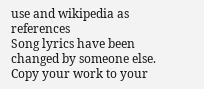use and wikipedia as references
Song lyrics have been changed by someone else. Copy your work to your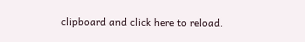clipboard and click here to reload.